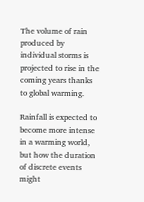The volume of rain produced by individual storms is projected to rise in the coming years thanks to global warming.

Rainfall is expected to become more intense in a warming world, but how the duration of discrete events might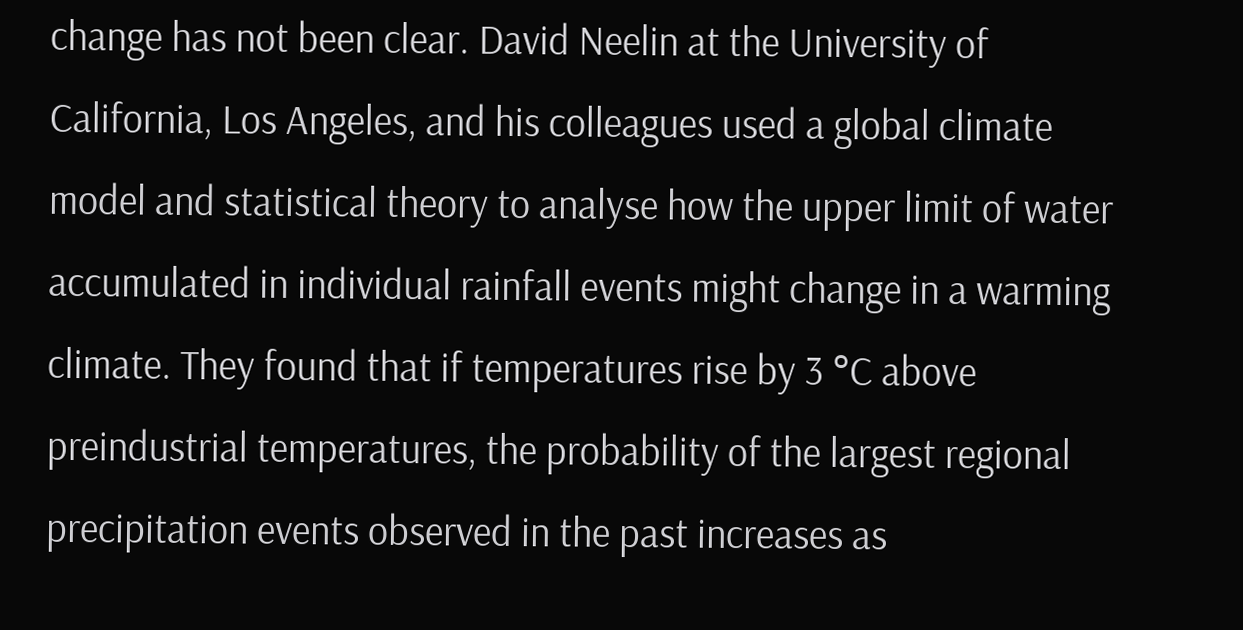change has not been clear. David Neelin at the University of California, Los Angeles, and his colleagues used a global climate model and statistical theory to analyse how the upper limit of water accumulated in individual rainfall events might change in a warming climate. They found that if temperatures rise by 3 °C above preindustrial temperatures, the probability of the largest regional precipitation events observed in the past increases as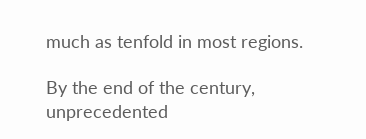much as tenfold in most regions.

By the end of the century, unprecedented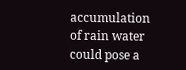accumulation of rain water could pose a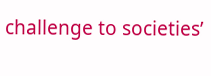challenge to societies’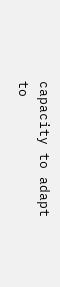capacity to adapt to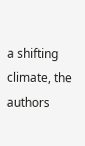a shifting climate, the authors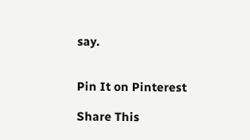say.


Pin It on Pinterest

Share This